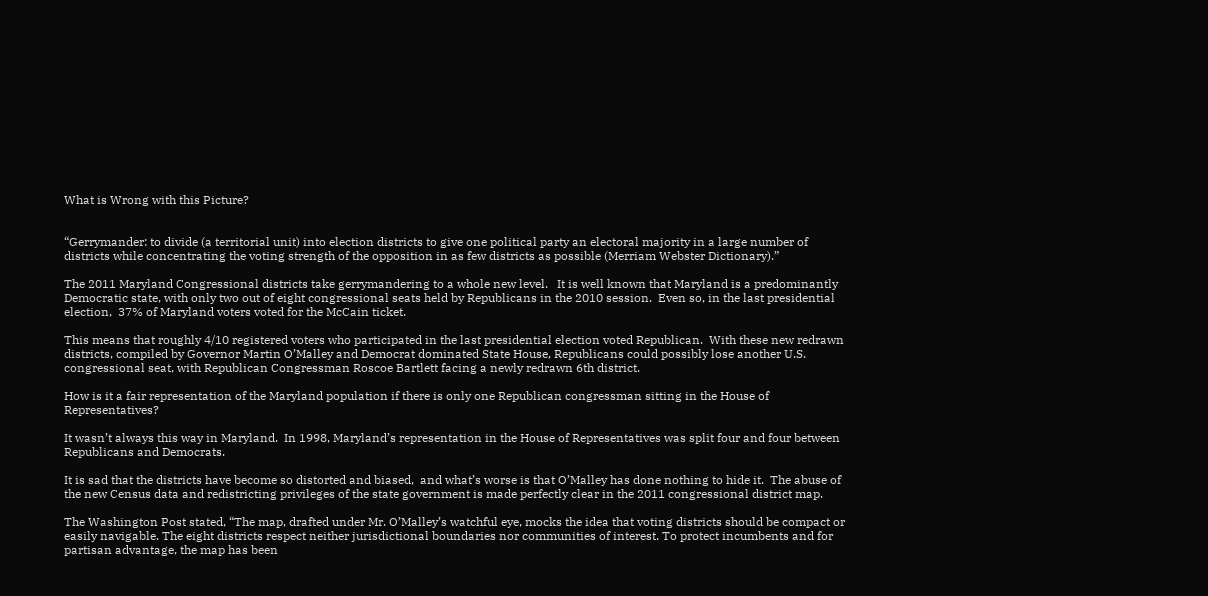What is Wrong with this Picture?


“Gerrymander: to divide (a territorial unit) into election districts to give one political party an electoral majority in a large number of districts while concentrating the voting strength of the opposition in as few districts as possible (Merriam Webster Dictionary).”

The 2011 Maryland Congressional districts take gerrymandering to a whole new level.   It is well known that Maryland is a predominantly Democratic state, with only two out of eight congressional seats held by Republicans in the 2010 session.  Even so, in the last presidential election,  37% of Maryland voters voted for the McCain ticket.

This means that roughly 4/10 registered voters who participated in the last presidential election voted Republican.  With these new redrawn districts, compiled by Governor Martin O’Malley and Democrat dominated State House, Republicans could possibly lose another U.S. congressional seat, with Republican Congressman Roscoe Bartlett facing a newly redrawn 6th district.

How is it a fair representation of the Maryland population if there is only one Republican congressman sitting in the House of Representatives?

It wasn’t always this way in Maryland.  In 1998, Maryland’s representation in the House of Representatives was split four and four between Republicans and Democrats.

It is sad that the districts have become so distorted and biased,  and what’s worse is that O’Malley has done nothing to hide it.  The abuse of the new Census data and redistricting privileges of the state government is made perfectly clear in the 2011 congressional district map.

The Washington Post stated, “The map, drafted under Mr. O’Malley’s watchful eye, mocks the idea that voting districts should be compact or easily navigable. The eight districts respect neither jurisdictional boundaries nor communities of interest. To protect incumbents and for partisan advantage, the map has been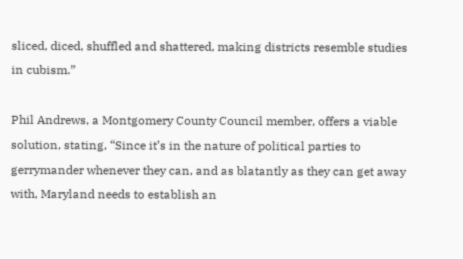sliced, diced, shuffled and shattered, making districts resemble studies in cubism.”

Phil Andrews, a Montgomery County Council member, offers a viable solution, stating, “Since it’s in the nature of political parties to gerrymander whenever they can, and as blatantly as they can get away with, Maryland needs to establish an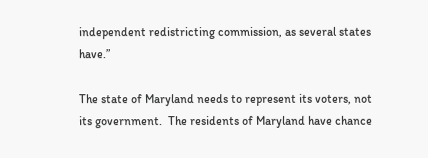independent redistricting commission, as several states have.”

The state of Maryland needs to represent its voters, not its government.  The residents of Maryland have chance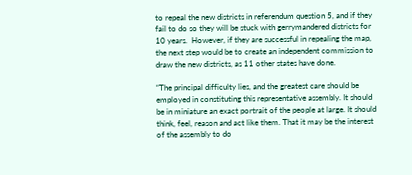to repeal the new districts in referendum question 5, and if they fail to do so they will be stuck with gerrymandered districts for 10 years.  However, if they are successful in repealing the map, the next step would be to create an independent commission to draw the new districts, as 11 other states have done.

“The principal difficulty lies, and the greatest care should be employed in constituting this representative assembly. It should be in miniature an exact portrait of the people at large. It should think, feel, reason and act like them. That it may be the interest of the assembly to do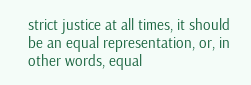strict justice at all times, it should be an equal representation, or, in other words, equal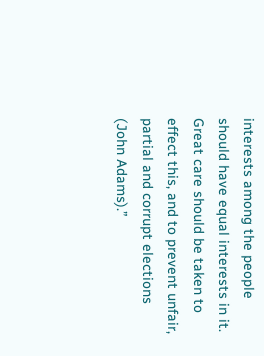interests among the people should have equal interests in it. Great care should be taken to effect this, and to prevent unfair, partial and corrupt elections (John Adams).”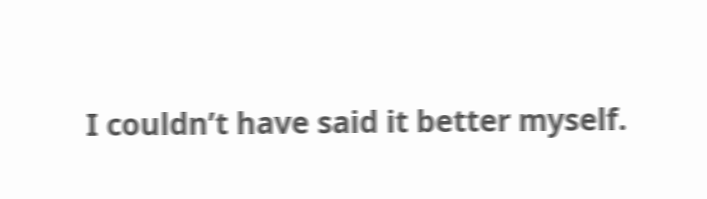I couldn’t have said it better myself.